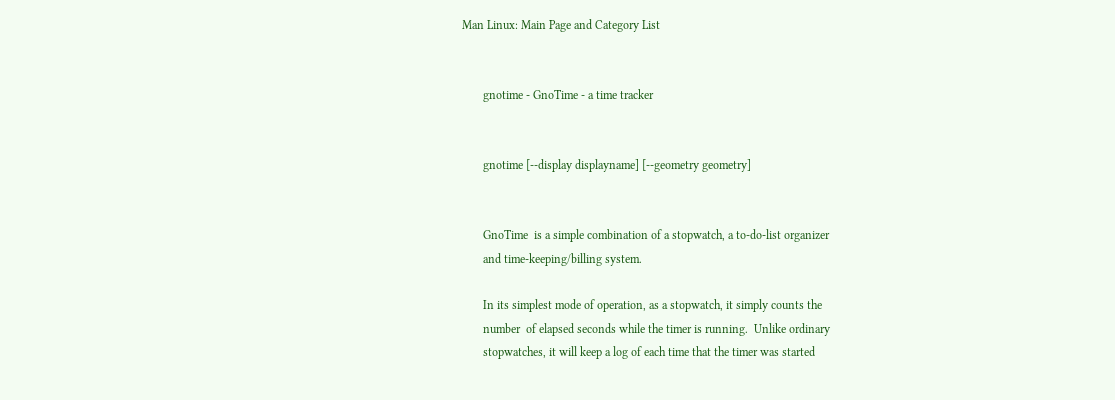Man Linux: Main Page and Category List


       gnotime - GnoTime - a time tracker


       gnotime [--display displayname] [--geometry geometry]


       GnoTime  is a simple combination of a stopwatch, a to-do-list organizer
       and time-keeping/billing system.

       In its simplest mode of operation, as a stopwatch, it simply counts the
       number  of elapsed seconds while the timer is running.  Unlike ordinary
       stopwatches, it will keep a log of each time that the timer was started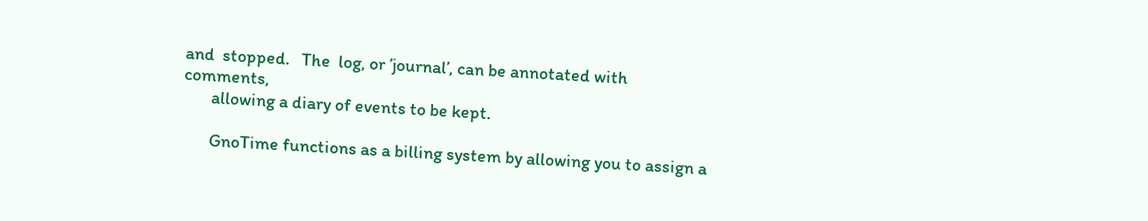and  stopped.   The  log, or ’journal’, can be annotated with comments,
       allowing a diary of events to be kept.

       GnoTime functions as a billing system by allowing you to assign a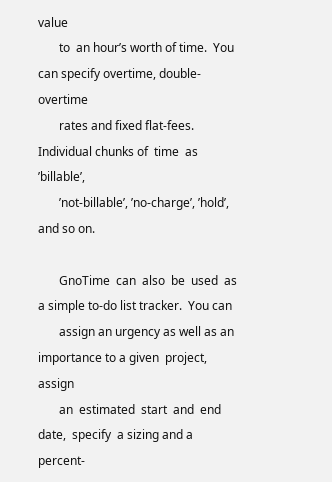value
       to  an hour’s worth of time.  You can specify overtime, double-overtime
       rates and fixed flat-fees.  Individual chunks of  time  as  ’billable’,
       ’not-billable’, ’no-charge’, ’hold’, and so on.

       GnoTime  can  also  be  used  as  a simple to-do list tracker.  You can
       assign an urgency as well as an importance to a given  project,  assign
       an  estimated  start  and  end  date,  specify  a sizing and a percent-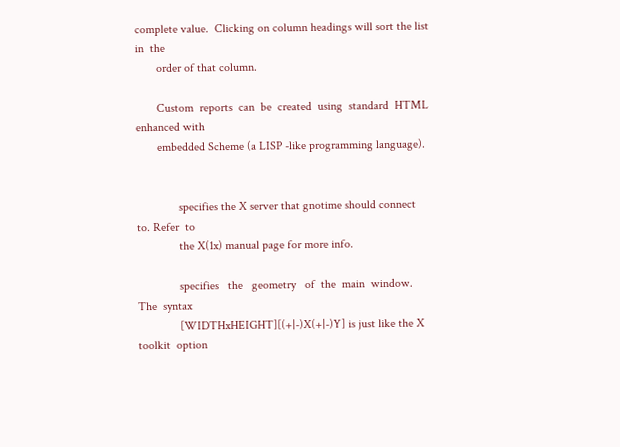complete value.  Clicking on column headings will sort the list in  the
       order of that column.

       Custom  reports  can  be  created  using  standard  HTML  enhanced with
       embedded Scheme (a LISP -like programming language).


              specifies the X server that gnotime should connect to. Refer  to
              the X(1x) manual page for more info.

              specifies   the   geometry   of  the  main  window.  The  syntax
              [WIDTHxHEIGHT][(+|-)X(+|-)Y] is just like the X  toolkit  option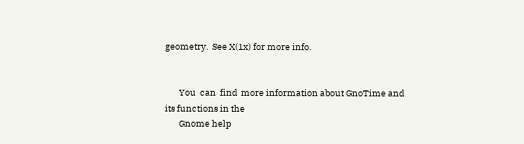geometry.  See X(1x) for more info.


       You  can  find  more information about GnoTime and its functions in the
       Gnome help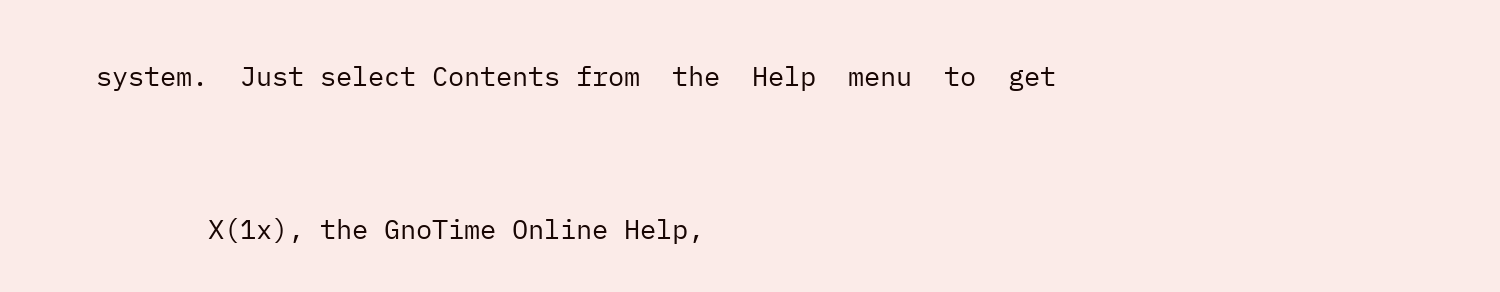system.  Just select Contents from  the  Help  menu  to  get


       X(1x), the GnoTime Online Help,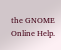the GNOME Online Help.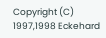Copyright (C) 1997,1998 Eckehard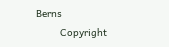Berns
        Copyright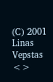(C) 2001 Linas Vepstas <>